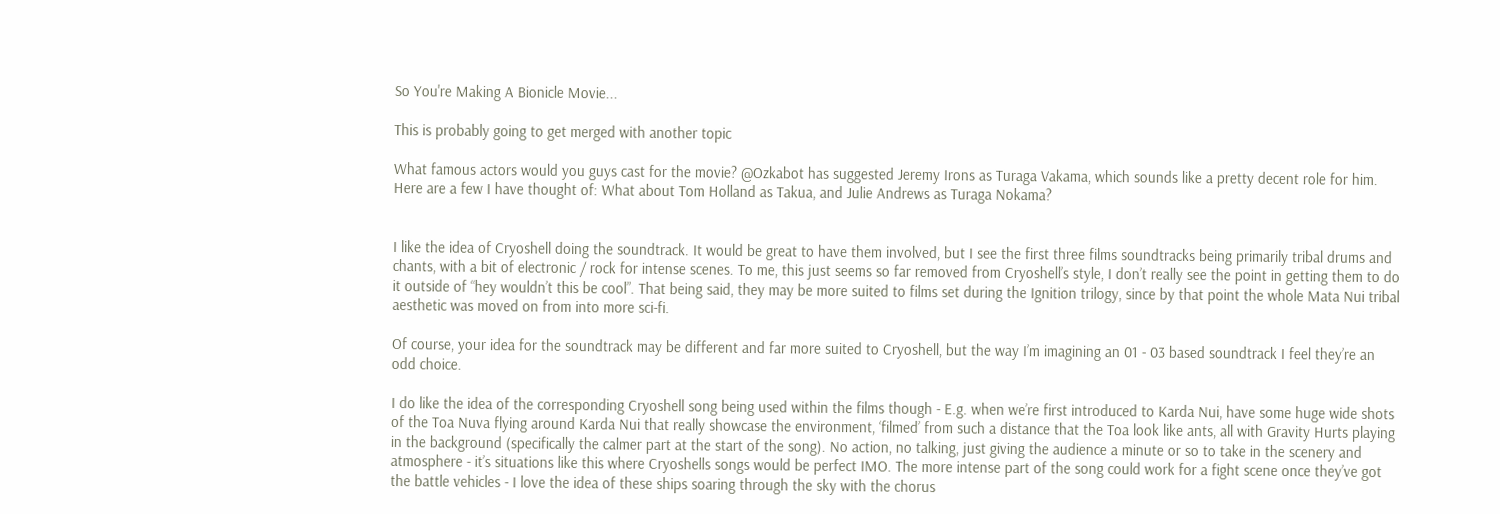So You're Making A Bionicle Movie...

This is probably going to get merged with another topic

What famous actors would you guys cast for the movie? @Ozkabot has suggested Jeremy Irons as Turaga Vakama, which sounds like a pretty decent role for him.
Here are a few I have thought of: What about Tom Holland as Takua, and Julie Andrews as Turaga Nokama?


I like the idea of Cryoshell doing the soundtrack. It would be great to have them involved, but I see the first three films soundtracks being primarily tribal drums and chants, with a bit of electronic / rock for intense scenes. To me, this just seems so far removed from Cryoshell’s style, I don’t really see the point in getting them to do it outside of “hey wouldn’t this be cool”. That being said, they may be more suited to films set during the Ignition trilogy, since by that point the whole Mata Nui tribal aesthetic was moved on from into more sci-fi.

Of course, your idea for the soundtrack may be different and far more suited to Cryoshell, but the way I’m imagining an 01 - 03 based soundtrack I feel they’re an odd choice.

I do like the idea of the corresponding Cryoshell song being used within the films though - E.g. when we’re first introduced to Karda Nui, have some huge wide shots of the Toa Nuva flying around Karda Nui that really showcase the environment, ‘filmed’ from such a distance that the Toa look like ants, all with Gravity Hurts playing in the background (specifically the calmer part at the start of the song). No action, no talking, just giving the audience a minute or so to take in the scenery and atmosphere - it’s situations like this where Cryoshells songs would be perfect IMO. The more intense part of the song could work for a fight scene once they’ve got the battle vehicles - I love the idea of these ships soaring through the sky with the chorus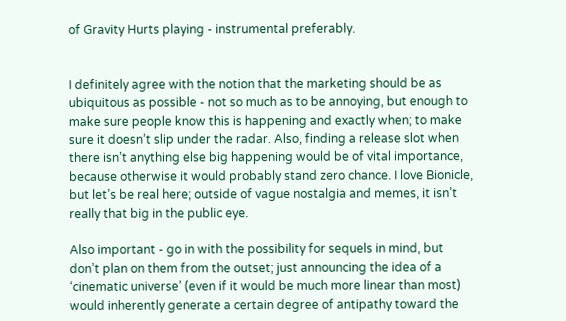of Gravity Hurts playing - instrumental preferably.


I definitely agree with the notion that the marketing should be as ubiquitous as possible - not so much as to be annoying, but enough to make sure people know this is happening and exactly when; to make sure it doesn’t slip under the radar. Also, finding a release slot when there isn’t anything else big happening would be of vital importance, because otherwise it would probably stand zero chance. I love Bionicle, but let’s be real here; outside of vague nostalgia and memes, it isn’t really that big in the public eye.

Also important - go in with the possibility for sequels in mind, but don’t plan on them from the outset; just announcing the idea of a ‘cinematic universe’ (even if it would be much more linear than most) would inherently generate a certain degree of antipathy toward the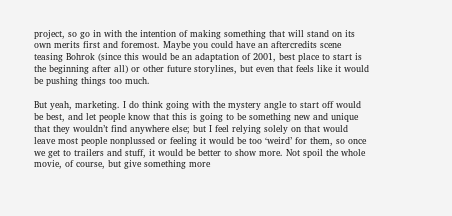project, so go in with the intention of making something that will stand on its own merits first and foremost. Maybe you could have an aftercredits scene teasing Bohrok (since this would be an adaptation of 2001, best place to start is the beginning after all) or other future storylines, but even that feels like it would be pushing things too much.

But yeah, marketing. I do think going with the mystery angle to start off would be best, and let people know that this is going to be something new and unique that they wouldn’t find anywhere else; but I feel relying solely on that would leave most people nonplussed or feeling it would be too ‘weird’ for them, so once we get to trailers and stuff, it would be better to show more. Not spoil the whole movie, of course, but give something more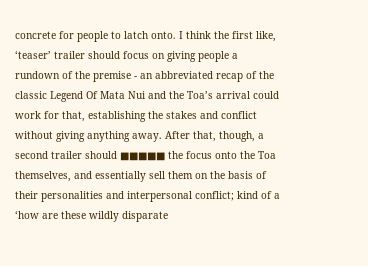concrete for people to latch onto. I think the first like, ‘teaser’ trailer should focus on giving people a rundown of the premise - an abbreviated recap of the classic Legend Of Mata Nui and the Toa’s arrival could work for that, establishing the stakes and conflict without giving anything away. After that, though, a second trailer should ■■■■■ the focus onto the Toa themselves, and essentially sell them on the basis of their personalities and interpersonal conflict; kind of a ‘how are these wildly disparate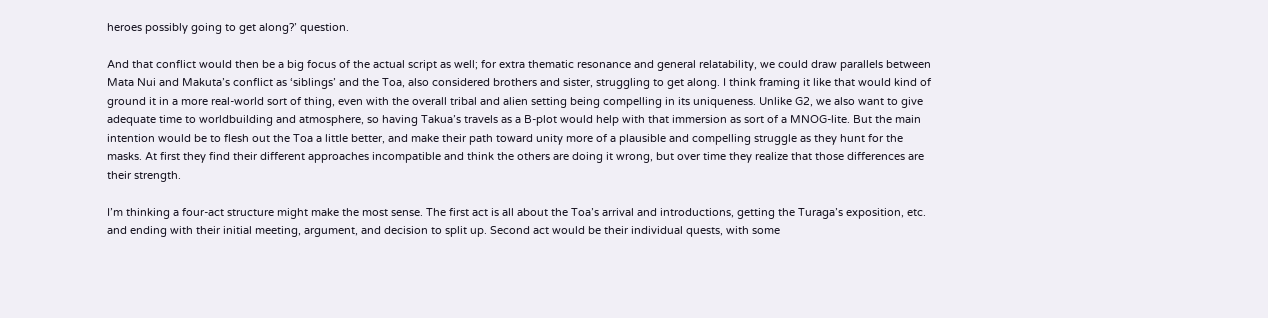heroes possibly going to get along?’ question.

And that conflict would then be a big focus of the actual script as well; for extra thematic resonance and general relatability, we could draw parallels between Mata Nui and Makuta’s conflict as ‘siblings’ and the Toa, also considered brothers and sister, struggling to get along. I think framing it like that would kind of ground it in a more real-world sort of thing, even with the overall tribal and alien setting being compelling in its uniqueness. Unlike G2, we also want to give adequate time to worldbuilding and atmosphere, so having Takua’s travels as a B-plot would help with that immersion as sort of a MNOG-lite. But the main intention would be to flesh out the Toa a little better, and make their path toward unity more of a plausible and compelling struggle as they hunt for the masks. At first they find their different approaches incompatible and think the others are doing it wrong, but over time they realize that those differences are their strength.

I’m thinking a four-act structure might make the most sense. The first act is all about the Toa’s arrival and introductions, getting the Turaga’s exposition, etc. and ending with their initial meeting, argument, and decision to split up. Second act would be their individual quests, with some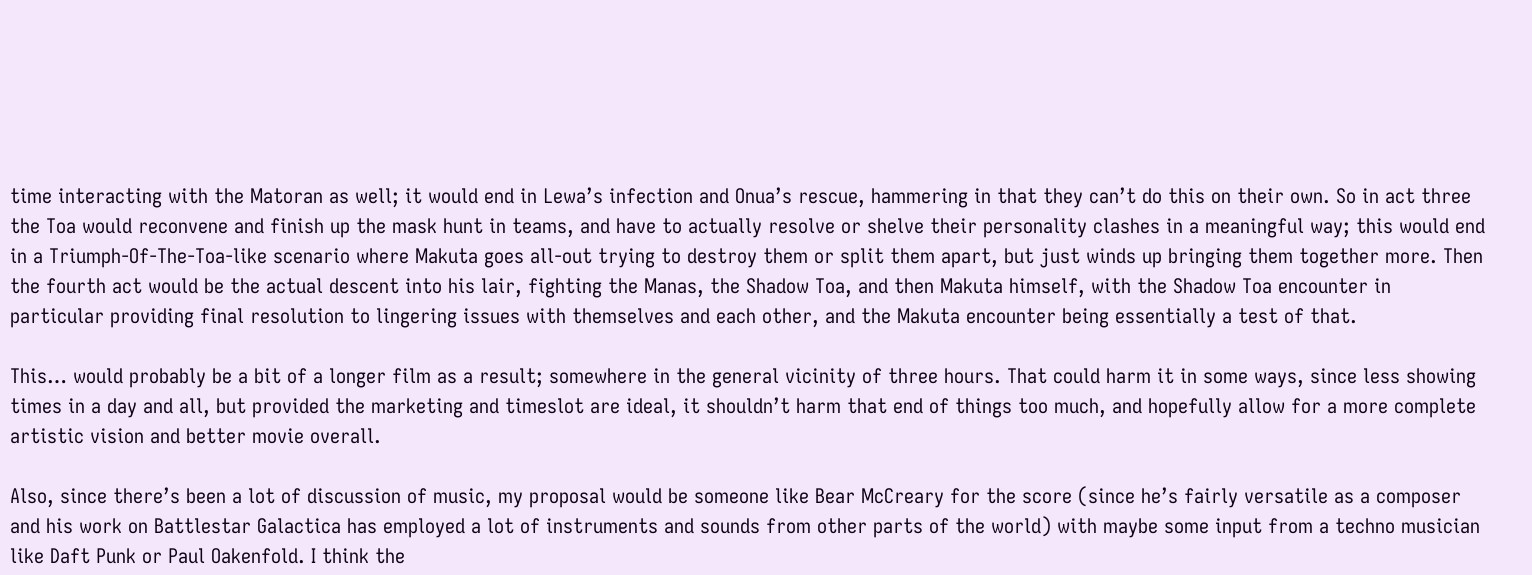time interacting with the Matoran as well; it would end in Lewa’s infection and Onua’s rescue, hammering in that they can’t do this on their own. So in act three the Toa would reconvene and finish up the mask hunt in teams, and have to actually resolve or shelve their personality clashes in a meaningful way; this would end in a Triumph-Of-The-Toa-like scenario where Makuta goes all-out trying to destroy them or split them apart, but just winds up bringing them together more. Then the fourth act would be the actual descent into his lair, fighting the Manas, the Shadow Toa, and then Makuta himself, with the Shadow Toa encounter in particular providing final resolution to lingering issues with themselves and each other, and the Makuta encounter being essentially a test of that.

This… would probably be a bit of a longer film as a result; somewhere in the general vicinity of three hours. That could harm it in some ways, since less showing times in a day and all, but provided the marketing and timeslot are ideal, it shouldn’t harm that end of things too much, and hopefully allow for a more complete artistic vision and better movie overall.

Also, since there’s been a lot of discussion of music, my proposal would be someone like Bear McCreary for the score (since he’s fairly versatile as a composer and his work on Battlestar Galactica has employed a lot of instruments and sounds from other parts of the world) with maybe some input from a techno musician like Daft Punk or Paul Oakenfold. I think the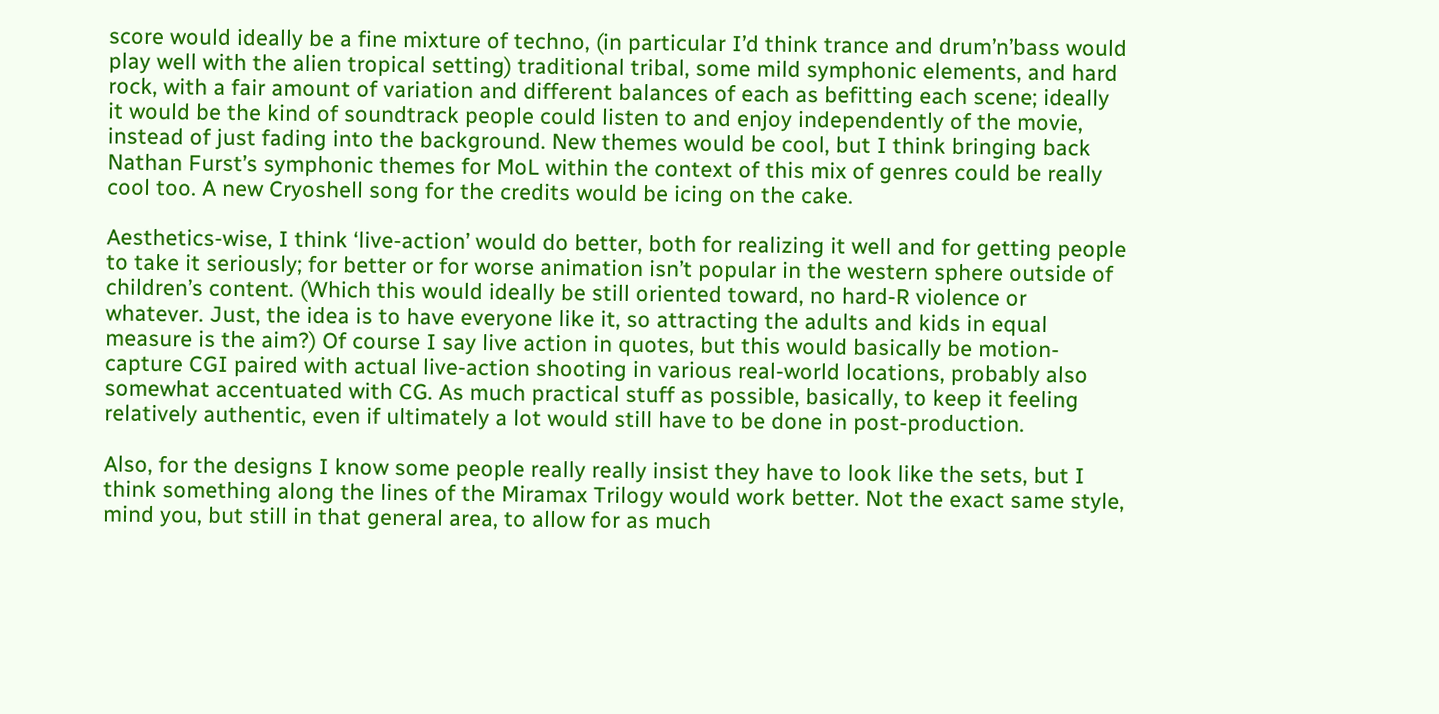score would ideally be a fine mixture of techno, (in particular I’d think trance and drum’n’bass would play well with the alien tropical setting) traditional tribal, some mild symphonic elements, and hard rock, with a fair amount of variation and different balances of each as befitting each scene; ideally it would be the kind of soundtrack people could listen to and enjoy independently of the movie, instead of just fading into the background. New themes would be cool, but I think bringing back Nathan Furst’s symphonic themes for MoL within the context of this mix of genres could be really cool too. A new Cryoshell song for the credits would be icing on the cake.

Aesthetics-wise, I think ‘live-action’ would do better, both for realizing it well and for getting people to take it seriously; for better or for worse animation isn’t popular in the western sphere outside of children’s content. (Which this would ideally be still oriented toward, no hard-R violence or whatever. Just, the idea is to have everyone like it, so attracting the adults and kids in equal measure is the aim?) Of course I say live action in quotes, but this would basically be motion-capture CGI paired with actual live-action shooting in various real-world locations, probably also somewhat accentuated with CG. As much practical stuff as possible, basically, to keep it feeling relatively authentic, even if ultimately a lot would still have to be done in post-production.

Also, for the designs I know some people really really insist they have to look like the sets, but I think something along the lines of the Miramax Trilogy would work better. Not the exact same style, mind you, but still in that general area, to allow for as much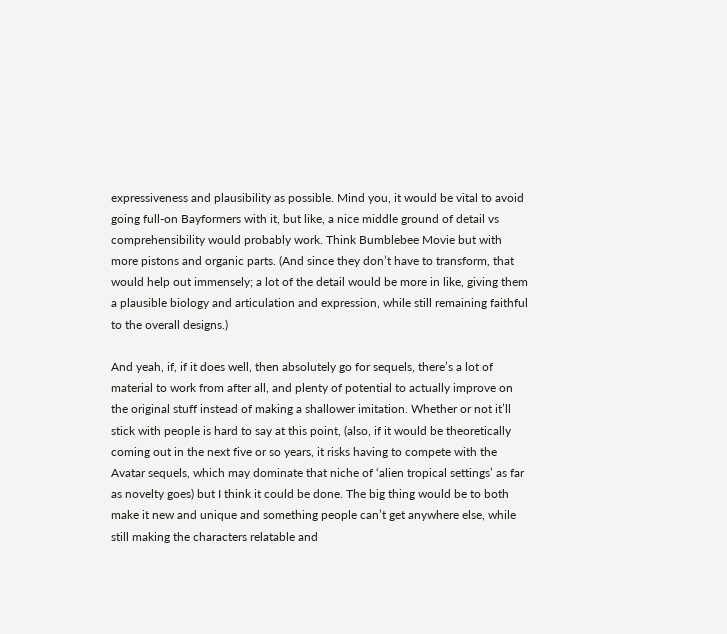expressiveness and plausibility as possible. Mind you, it would be vital to avoid going full-on Bayformers with it, but like, a nice middle ground of detail vs comprehensibility would probably work. Think Bumblebee Movie but with more pistons and organic parts. (And since they don’t have to transform, that would help out immensely; a lot of the detail would be more in like, giving them a plausible biology and articulation and expression, while still remaining faithful to the overall designs.)

And yeah, if, if it does well, then absolutely go for sequels, there’s a lot of material to work from after all, and plenty of potential to actually improve on the original stuff instead of making a shallower imitation. Whether or not it’ll stick with people is hard to say at this point, (also, if it would be theoretically coming out in the next five or so years, it risks having to compete with the Avatar sequels, which may dominate that niche of ‘alien tropical settings’ as far as novelty goes) but I think it could be done. The big thing would be to both make it new and unique and something people can’t get anywhere else, while still making the characters relatable and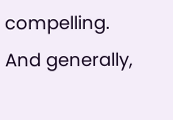compelling. And generally,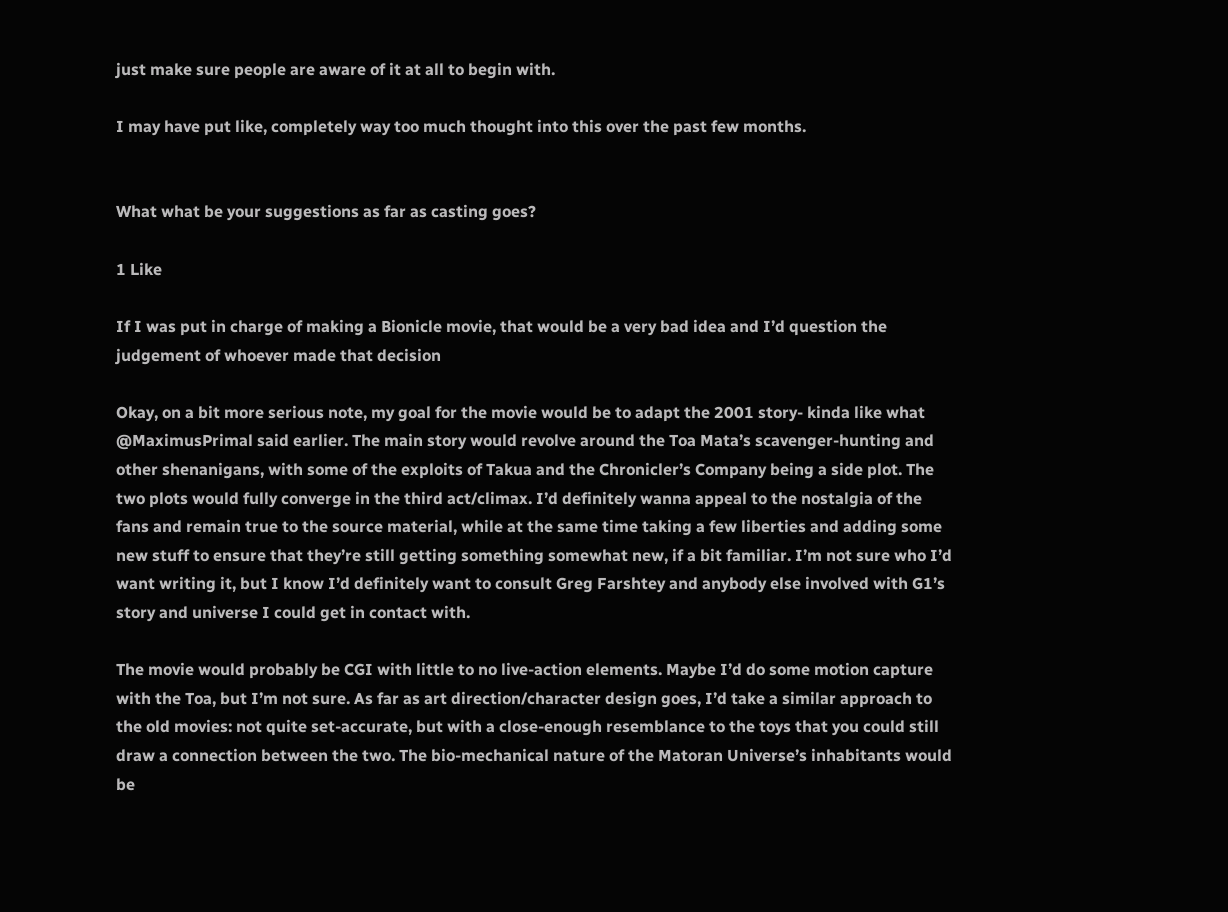just make sure people are aware of it at all to begin with.

I may have put like, completely way too much thought into this over the past few months.


What what be your suggestions as far as casting goes?

1 Like

If I was put in charge of making a Bionicle movie, that would be a very bad idea and I’d question the judgement of whoever made that decision

Okay, on a bit more serious note, my goal for the movie would be to adapt the 2001 story- kinda like what @MaximusPrimal said earlier. The main story would revolve around the Toa Mata’s scavenger-hunting and other shenanigans, with some of the exploits of Takua and the Chronicler’s Company being a side plot. The two plots would fully converge in the third act/climax. I’d definitely wanna appeal to the nostalgia of the fans and remain true to the source material, while at the same time taking a few liberties and adding some new stuff to ensure that they’re still getting something somewhat new, if a bit familiar. I’m not sure who I’d want writing it, but I know I’d definitely want to consult Greg Farshtey and anybody else involved with G1’s story and universe I could get in contact with.

The movie would probably be CGI with little to no live-action elements. Maybe I’d do some motion capture with the Toa, but I’m not sure. As far as art direction/character design goes, I’d take a similar approach to the old movies: not quite set-accurate, but with a close-enough resemblance to the toys that you could still draw a connection between the two. The bio-mechanical nature of the Matoran Universe’s inhabitants would be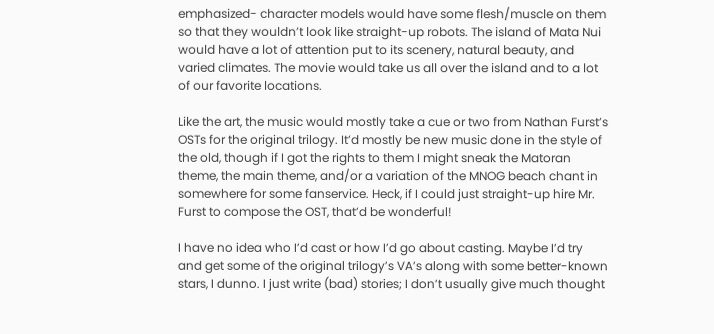emphasized- character models would have some flesh/muscle on them so that they wouldn’t look like straight-up robots. The island of Mata Nui would have a lot of attention put to its scenery, natural beauty, and varied climates. The movie would take us all over the island and to a lot of our favorite locations.

Like the art, the music would mostly take a cue or two from Nathan Furst’s OSTs for the original trilogy. It’d mostly be new music done in the style of the old, though if I got the rights to them I might sneak the Matoran theme, the main theme, and/or a variation of the MNOG beach chant in somewhere for some fanservice. Heck, if I could just straight-up hire Mr. Furst to compose the OST, that’d be wonderful!

I have no idea who I’d cast or how I’d go about casting. Maybe I’d try and get some of the original trilogy’s VA’s along with some better-known stars, I dunno. I just write (bad) stories; I don’t usually give much thought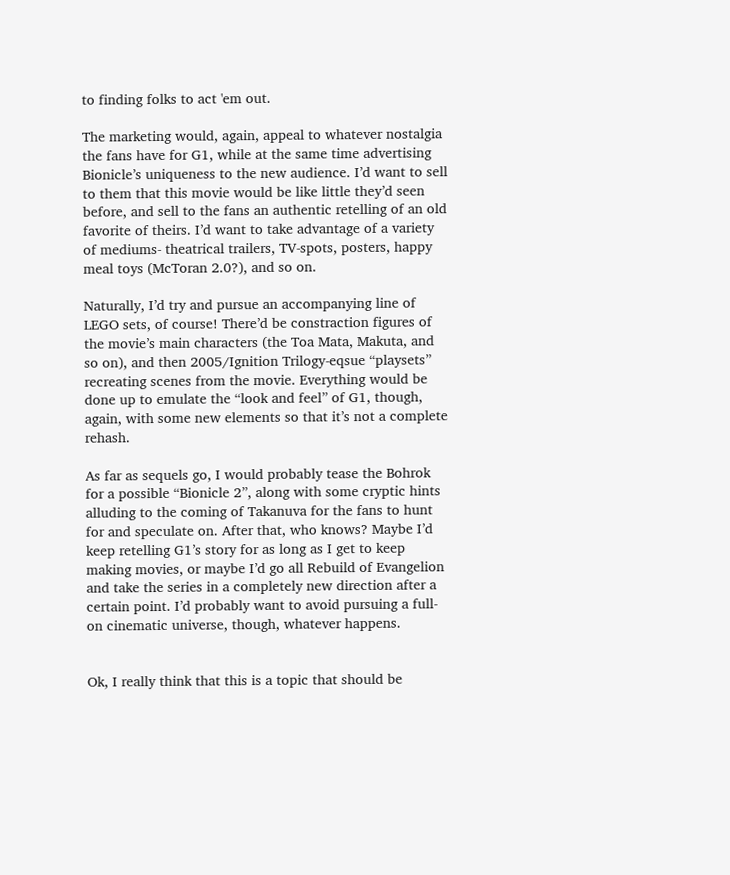to finding folks to act 'em out.

The marketing would, again, appeal to whatever nostalgia the fans have for G1, while at the same time advertising Bionicle’s uniqueness to the new audience. I’d want to sell to them that this movie would be like little they’d seen before, and sell to the fans an authentic retelling of an old favorite of theirs. I’d want to take advantage of a variety of mediums- theatrical trailers, TV-spots, posters, happy meal toys (McToran 2.0?), and so on.

Naturally, I’d try and pursue an accompanying line of LEGO sets, of course! There’d be constraction figures of the movie’s main characters (the Toa Mata, Makuta, and so on), and then 2005/Ignition Trilogy-eqsue “playsets” recreating scenes from the movie. Everything would be done up to emulate the “look and feel” of G1, though, again, with some new elements so that it’s not a complete rehash.

As far as sequels go, I would probably tease the Bohrok for a possible “Bionicle 2”, along with some cryptic hints alluding to the coming of Takanuva for the fans to hunt for and speculate on. After that, who knows? Maybe I’d keep retelling G1’s story for as long as I get to keep making movies, or maybe I’d go all Rebuild of Evangelion and take the series in a completely new direction after a certain point. I’d probably want to avoid pursuing a full-on cinematic universe, though, whatever happens.


Ok, I really think that this is a topic that should be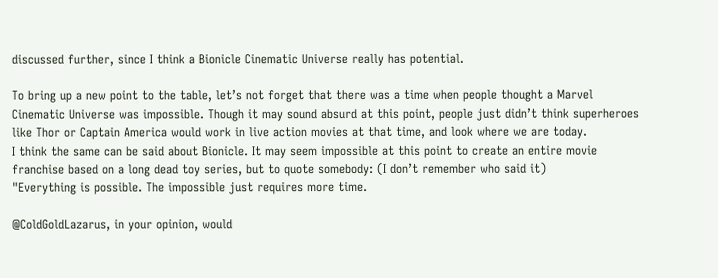discussed further, since I think a Bionicle Cinematic Universe really has potential.

To bring up a new point to the table, let’s not forget that there was a time when people thought a Marvel Cinematic Universe was impossible. Though it may sound absurd at this point, people just didn’t think superheroes like Thor or Captain America would work in live action movies at that time, and look where we are today.
I think the same can be said about Bionicle. It may seem impossible at this point to create an entire movie franchise based on a long dead toy series, but to quote somebody: (I don’t remember who said it)
"Everything is possible. The impossible just requires more time.

@ColdGoldLazarus, in your opinion, would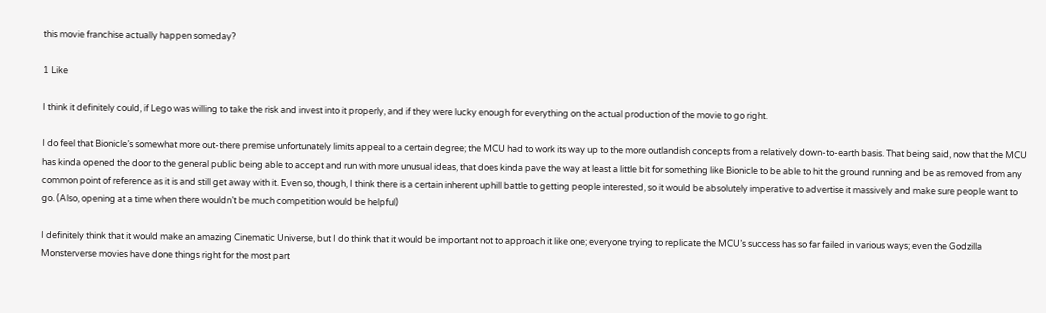this movie franchise actually happen someday?

1 Like

I think it definitely could, if Lego was willing to take the risk and invest into it properly, and if they were lucky enough for everything on the actual production of the movie to go right.

I do feel that Bionicle’s somewhat more out-there premise unfortunately limits appeal to a certain degree; the MCU had to work its way up to the more outlandish concepts from a relatively down-to-earth basis. That being said, now that the MCU has kinda opened the door to the general public being able to accept and run with more unusual ideas, that does kinda pave the way at least a little bit for something like Bionicle to be able to hit the ground running and be as removed from any common point of reference as it is and still get away with it. Even so, though, I think there is a certain inherent uphill battle to getting people interested, so it would be absolutely imperative to advertise it massively and make sure people want to go. (Also, opening at a time when there wouldn’t be much competition would be helpful)

I definitely think that it would make an amazing Cinematic Universe, but I do think that it would be important not to approach it like one; everyone trying to replicate the MCU’s success has so far failed in various ways; even the Godzilla Monsterverse movies have done things right for the most part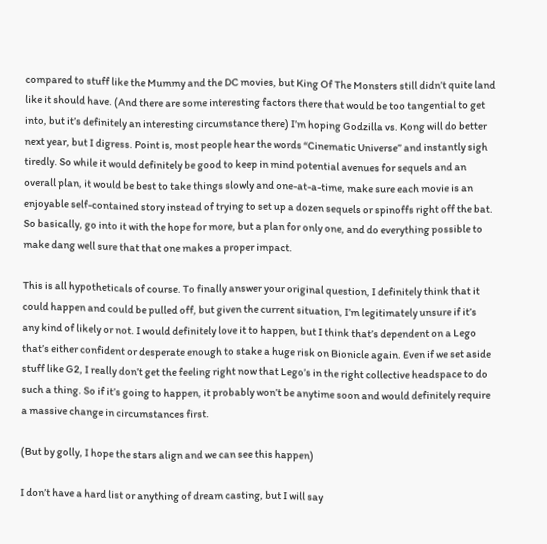compared to stuff like the Mummy and the DC movies, but King Of The Monsters still didn’t quite land like it should have. (And there are some interesting factors there that would be too tangential to get into, but it’s definitely an interesting circumstance there) I’m hoping Godzilla vs. Kong will do better next year, but I digress. Point is, most people hear the words “Cinematic Universe” and instantly sigh tiredly. So while it would definitely be good to keep in mind potential avenues for sequels and an overall plan, it would be best to take things slowly and one-at-a-time, make sure each movie is an enjoyable self-contained story instead of trying to set up a dozen sequels or spinoffs right off the bat. So basically, go into it with the hope for more, but a plan for only one, and do everything possible to make dang well sure that that one makes a proper impact.

This is all hypotheticals of course. To finally answer your original question, I definitely think that it could happen and could be pulled off, but given the current situation, I’m legitimately unsure if it’s any kind of likely or not. I would definitely love it to happen, but I think that’s dependent on a Lego that’s either confident or desperate enough to stake a huge risk on Bionicle again. Even if we set aside stuff like G2, I really don’t get the feeling right now that Lego’s in the right collective headspace to do such a thing. So if it’s going to happen, it probably won’t be anytime soon and would definitely require a massive change in circumstances first.

(But by golly, I hope the stars align and we can see this happen)

I don’t have a hard list or anything of dream casting, but I will say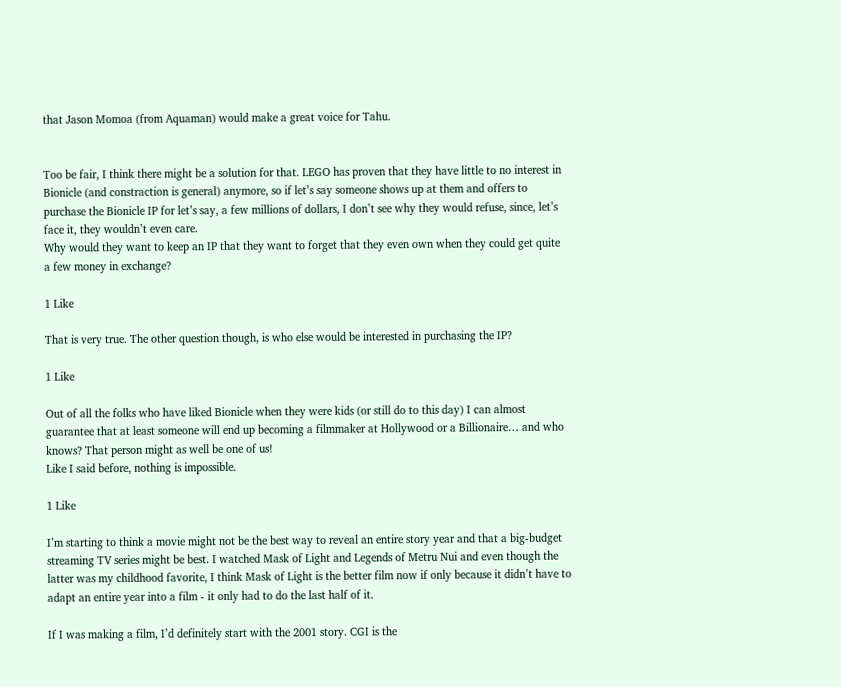that Jason Momoa (from Aquaman) would make a great voice for Tahu.


Too be fair, I think there might be a solution for that. LEGO has proven that they have little to no interest in Bionicle (and constraction is general) anymore, so if let’s say someone shows up at them and offers to purchase the Bionicle IP for let’s say, a few millions of dollars, I don’t see why they would refuse, since, let’s face it, they wouldn’t even care.
Why would they want to keep an IP that they want to forget that they even own when they could get quite a few money in exchange?

1 Like

That is very true. The other question though, is who else would be interested in purchasing the IP?

1 Like

Out of all the folks who have liked Bionicle when they were kids (or still do to this day) I can almost guarantee that at least someone will end up becoming a filmmaker at Hollywood or a Billionaire… and who knows? That person might as well be one of us!
Like I said before, nothing is impossible.

1 Like

I’m starting to think a movie might not be the best way to reveal an entire story year and that a big-budget streaming TV series might be best. I watched Mask of Light and Legends of Metru Nui and even though the latter was my childhood favorite, I think Mask of Light is the better film now if only because it didn’t have to adapt an entire year into a film - it only had to do the last half of it.

If I was making a film, I’d definitely start with the 2001 story. CGI is the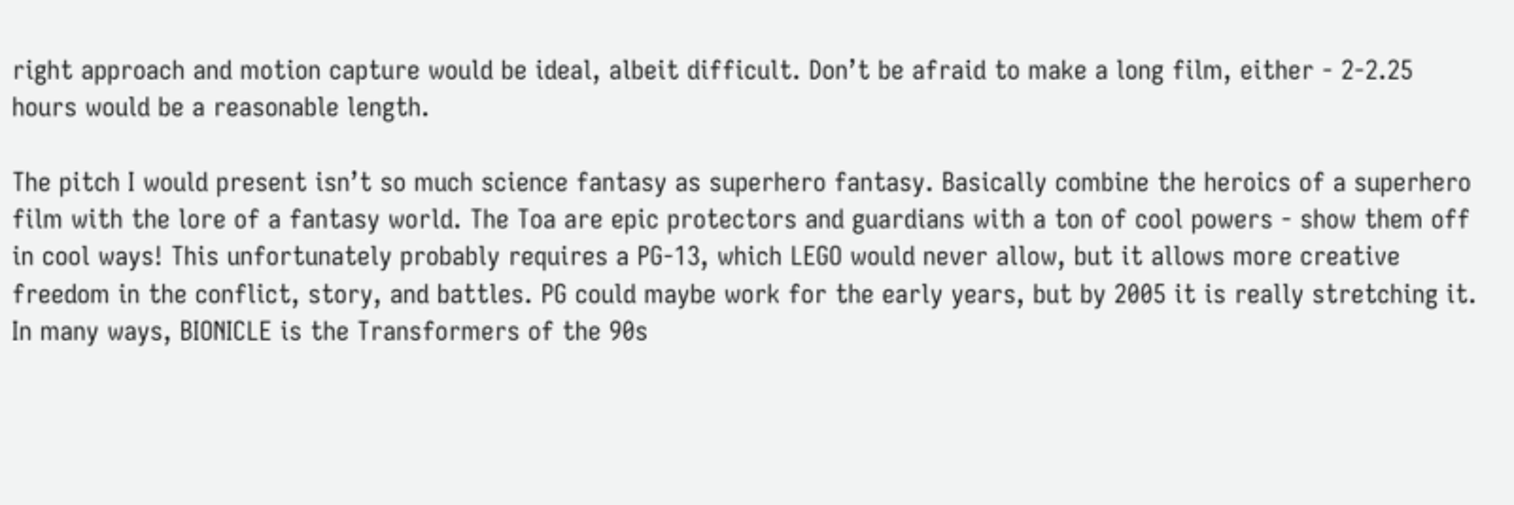right approach and motion capture would be ideal, albeit difficult. Don’t be afraid to make a long film, either - 2-2.25 hours would be a reasonable length.

The pitch I would present isn’t so much science fantasy as superhero fantasy. Basically combine the heroics of a superhero film with the lore of a fantasy world. The Toa are epic protectors and guardians with a ton of cool powers - show them off in cool ways! This unfortunately probably requires a PG-13, which LEGO would never allow, but it allows more creative freedom in the conflict, story, and battles. PG could maybe work for the early years, but by 2005 it is really stretching it. In many ways, BIONICLE is the Transformers of the 90s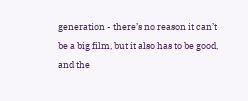generation - there’s no reason it can’t be a big film, but it also has to be good, and the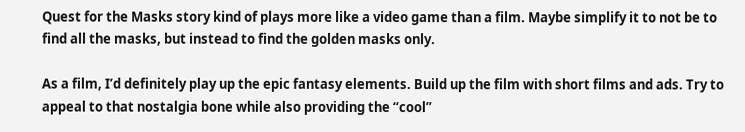Quest for the Masks story kind of plays more like a video game than a film. Maybe simplify it to not be to find all the masks, but instead to find the golden masks only.

As a film, I’d definitely play up the epic fantasy elements. Build up the film with short films and ads. Try to appeal to that nostalgia bone while also providing the “cool”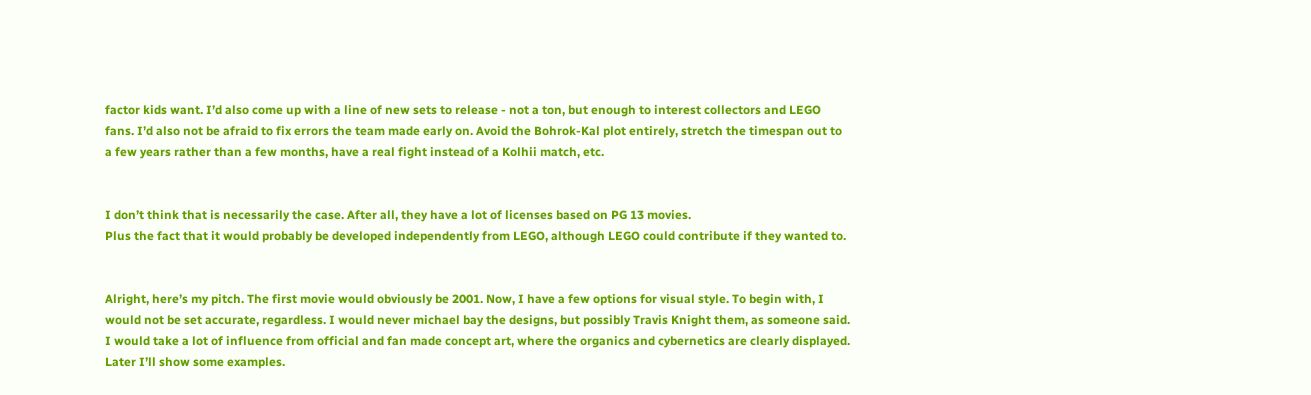factor kids want. I’d also come up with a line of new sets to release - not a ton, but enough to interest collectors and LEGO fans. I’d also not be afraid to fix errors the team made early on. Avoid the Bohrok-Kal plot entirely, stretch the timespan out to a few years rather than a few months, have a real fight instead of a Kolhii match, etc.


I don’t think that is necessarily the case. After all, they have a lot of licenses based on PG 13 movies.
Plus the fact that it would probably be developed independently from LEGO, although LEGO could contribute if they wanted to.


Alright, here’s my pitch. The first movie would obviously be 2001. Now, I have a few options for visual style. To begin with, I would not be set accurate, regardless. I would never michael bay the designs, but possibly Travis Knight them, as someone said. I would take a lot of influence from official and fan made concept art, where the organics and cybernetics are clearly displayed. Later I’ll show some examples.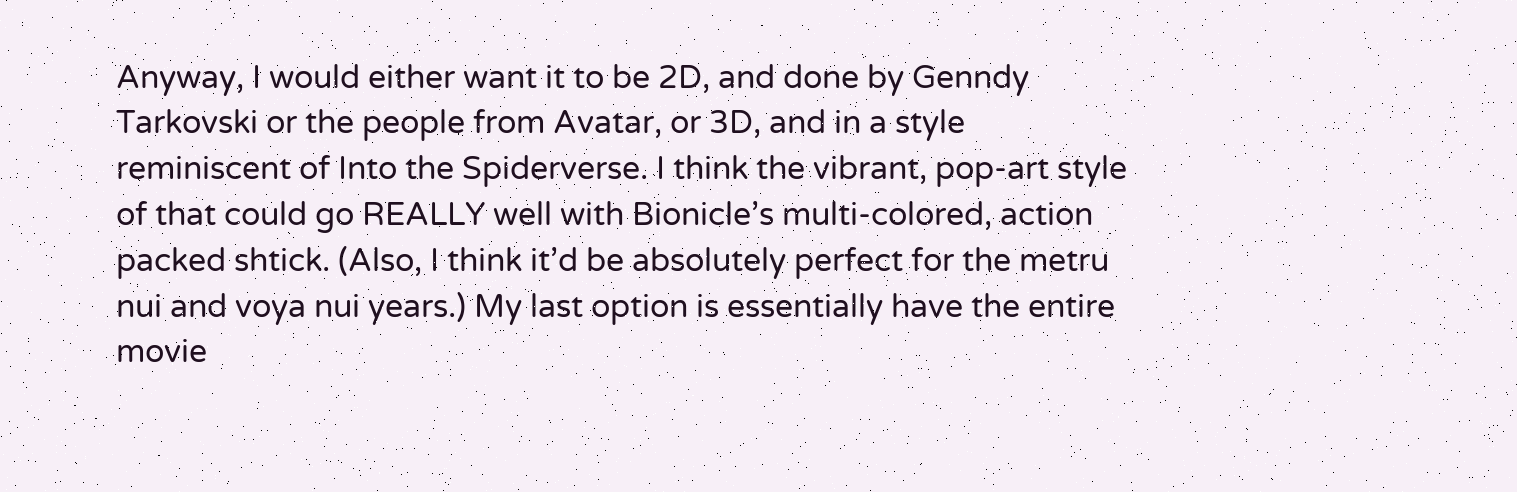Anyway, I would either want it to be 2D, and done by Genndy Tarkovski or the people from Avatar, or 3D, and in a style reminiscent of Into the Spiderverse. I think the vibrant, pop-art style of that could go REALLY well with Bionicle’s multi-colored, action packed shtick. (Also, I think it’d be absolutely perfect for the metru nui and voya nui years.) My last option is essentially have the entire movie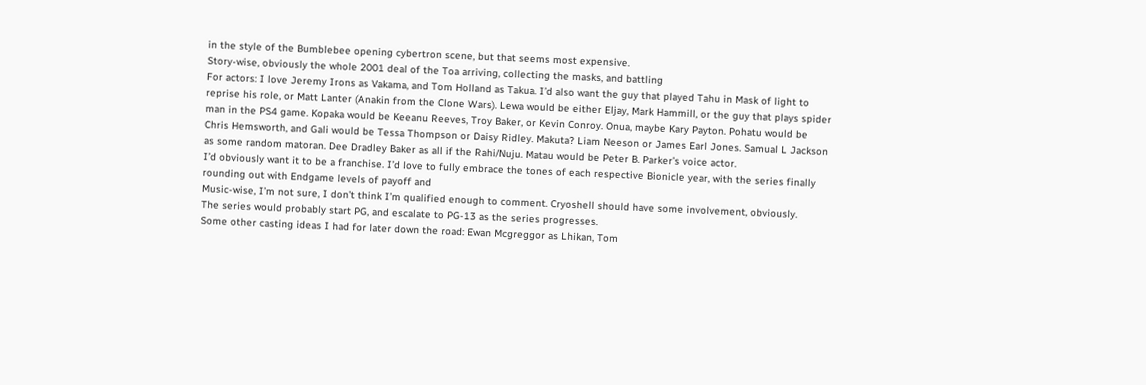in the style of the Bumblebee opening cybertron scene, but that seems most expensive.
Story-wise, obviously the whole 2001 deal of the Toa arriving, collecting the masks, and battling
For actors: I love Jeremy Irons as Vakama, and Tom Holland as Takua. I’d also want the guy that played Tahu in Mask of light to reprise his role, or Matt Lanter (Anakin from the Clone Wars). Lewa would be either Eljay, Mark Hammill, or the guy that plays spider man in the PS4 game. Kopaka would be Keeanu Reeves, Troy Baker, or Kevin Conroy. Onua, maybe Kary Payton. Pohatu would be Chris Hemsworth, and Gali would be Tessa Thompson or Daisy Ridley. Makuta? Liam Neeson or James Earl Jones. Samual L Jackson as some random matoran. Dee Dradley Baker as all if the Rahi/Nuju. Matau would be Peter B. Parker’s voice actor.
I’d obviously want it to be a franchise. I’d love to fully embrace the tones of each respective Bionicle year, with the series finally rounding out with Endgame levels of payoff and
Music-wise, I’m not sure, I don’t think I’m qualified enough to comment. Cryoshell should have some involvement, obviously.
The series would probably start PG, and escalate to PG-13 as the series progresses.
Some other casting ideas I had for later down the road: Ewan Mcgreggor as Lhikan, Tom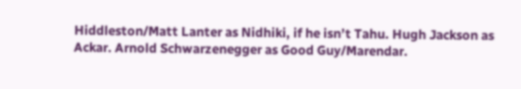Hiddleston/Matt Lanter as Nidhiki, if he isn’t Tahu. Hugh Jackson as Ackar. Arnold Schwarzenegger as Good Guy/Marendar.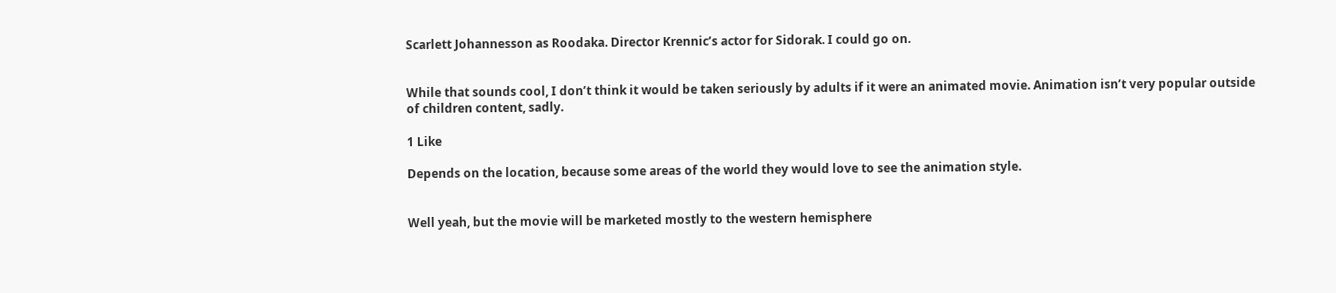Scarlett Johannesson as Roodaka. Director Krennic’s actor for Sidorak. I could go on.


While that sounds cool, I don’t think it would be taken seriously by adults if it were an animated movie. Animation isn’t very popular outside of children content, sadly.

1 Like

Depends on the location, because some areas of the world they would love to see the animation style.


Well yeah, but the movie will be marketed mostly to the western hemisphere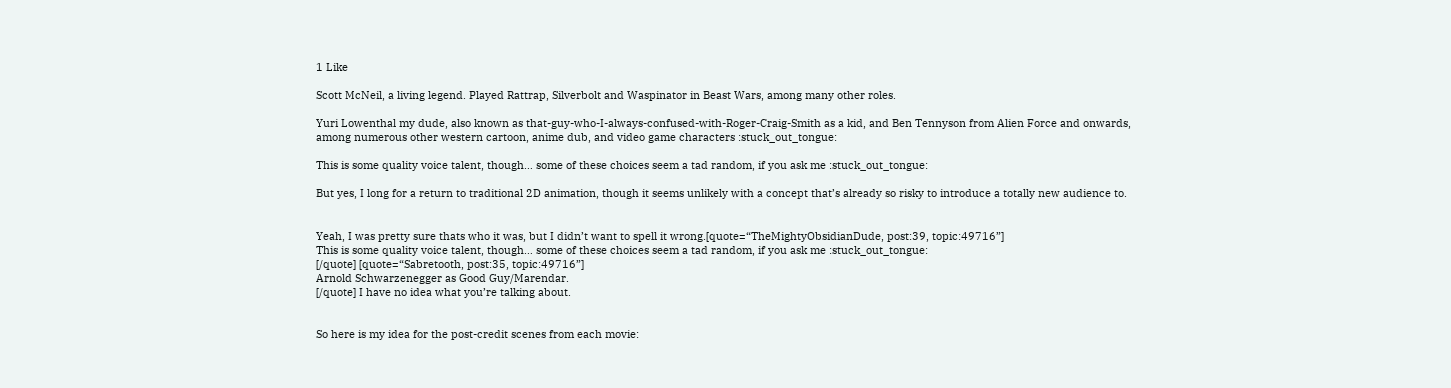1 Like

Scott McNeil, a living legend. Played Rattrap, Silverbolt and Waspinator in Beast Wars, among many other roles.

Yuri Lowenthal my dude, also known as that-guy-who-I-always-confused-with-Roger-Craig-Smith as a kid, and Ben Tennyson from Alien Force and onwards, among numerous other western cartoon, anime dub, and video game characters :stuck_out_tongue:

This is some quality voice talent, though… some of these choices seem a tad random, if you ask me :stuck_out_tongue:

But yes, I long for a return to traditional 2D animation, though it seems unlikely with a concept that’s already so risky to introduce a totally new audience to.


Yeah, I was pretty sure thats who it was, but I didn’t want to spell it wrong.[quote=“TheMightyObsidianDude, post:39, topic:49716”]
This is some quality voice talent, though… some of these choices seem a tad random, if you ask me :stuck_out_tongue:
[/quote] [quote=“Sabretooth, post:35, topic:49716”]
Arnold Schwarzenegger as Good Guy/Marendar.
[/quote] I have no idea what you’re talking about.


So here is my idea for the post-credit scenes from each movie: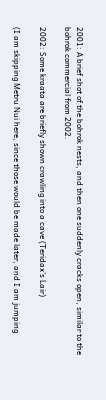2001: A brief shot of the bohrok nests, and then one suddenly cracks open, similar to the bohrok commercial from 2002.

2002: Some kraata are briefly shown crawling into a cave (Teridax’s Lair)

(I am skipping Metru Nui here, since those would be made later, and I am jumping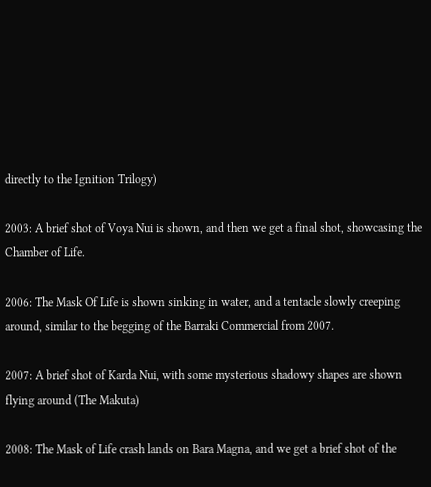directly to the Ignition Trilogy)

2003: A brief shot of Voya Nui is shown, and then we get a final shot, showcasing the Chamber of Life.

2006: The Mask Of Life is shown sinking in water, and a tentacle slowly creeping around, similar to the begging of the Barraki Commercial from 2007.

2007: A brief shot of Karda Nui, with some mysterious shadowy shapes are shown flying around (The Makuta)

2008: The Mask of Life crash lands on Bara Magna, and we get a brief shot of the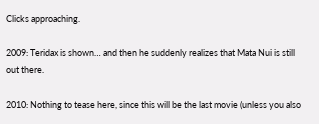Clicks approaching.

2009: Teridax is shown… and then he suddenly realizes that Mata Nui is still out there.

2010: Nothing to tease here, since this will be the last movie (unless you also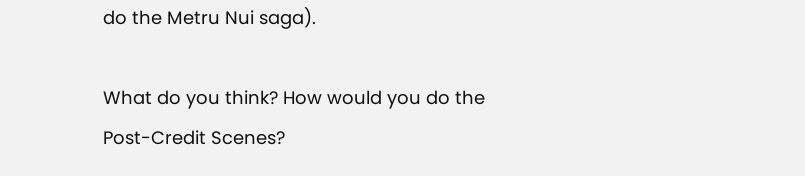do the Metru Nui saga).

What do you think? How would you do the Post-Credit Scenes?